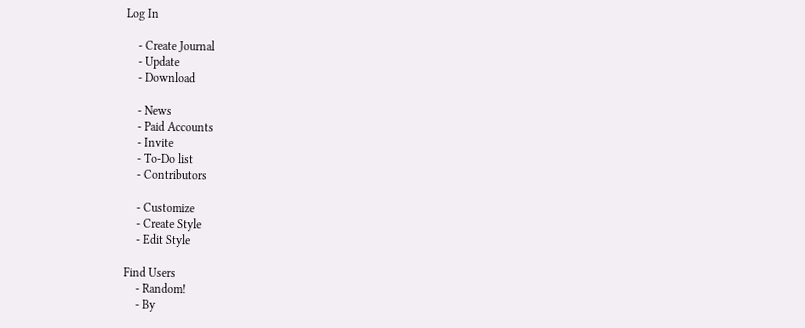Log In

    - Create Journal
    - Update
    - Download

    - News
    - Paid Accounts
    - Invite
    - To-Do list
    - Contributors

    - Customize
    - Create Style
    - Edit Style

Find Users
    - Random!
    - By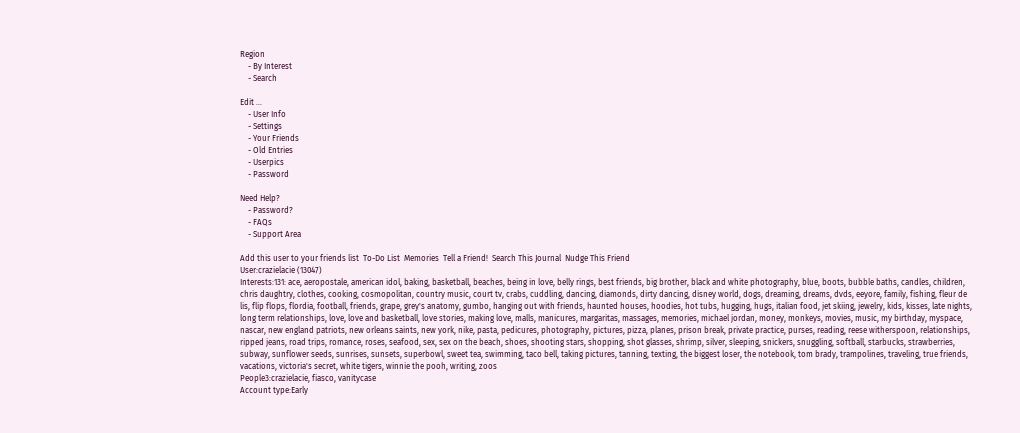Region
    - By Interest
    - Search

Edit ...
    - User Info
    - Settings
    - Your Friends
    - Old Entries
    - Userpics
    - Password

Need Help?
    - Password?
    - FAQs
    - Support Area

Add this user to your friends list  To-Do List  Memories  Tell a Friend!  Search This Journal  Nudge This Friend
User:crazielacie (13047)
Interests:131: ace, aeropostale, american idol, baking, basketball, beaches, being in love, belly rings, best friends, big brother, black and white photography, blue, boots, bubble baths, candles, children, chris daughtry, clothes, cooking, cosmopolitan, country music, court tv, crabs, cuddling, dancing, diamonds, dirty dancing, disney world, dogs, dreaming, dreams, dvds, eeyore, family, fishing, fleur de lis, flip flops, flordia, football, friends, grape, grey's anatomy, gumbo, hanging out with friends, haunted houses, hoodies, hot tubs, hugging, hugs, italian food, jet skiing, jewelry, kids, kisses, late nights, long term relationships, love, love and basketball, love stories, making love, malls, manicures, margaritas, massages, memories, michael jordan, money, monkeys, movies, music, my birthday, myspace, nascar, new england patriots, new orleans saints, new york, nike, pasta, pedicures, photography, pictures, pizza, planes, prison break, private practice, purses, reading, reese witherspoon, relationships, ripped jeans, road trips, romance, roses, seafood, sex, sex on the beach, shoes, shooting stars, shopping, shot glasses, shrimp, silver, sleeping, snickers, snuggling, softball, starbucks, strawberries, subway, sunflower seeds, sunrises, sunsets, superbowl, sweet tea, swimming, taco bell, taking pictures, tanning, texting, the biggest loser, the notebook, tom brady, trampolines, traveling, true friends, vacations, victoria's secret, white tigers, winnie the pooh, writing, zoos
People3:crazielacie, fiasco, vanitycase
Account type:Early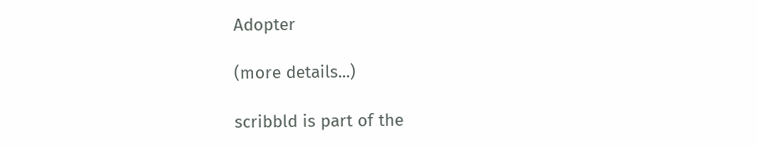Adopter

(more details...)

scribbld is part of the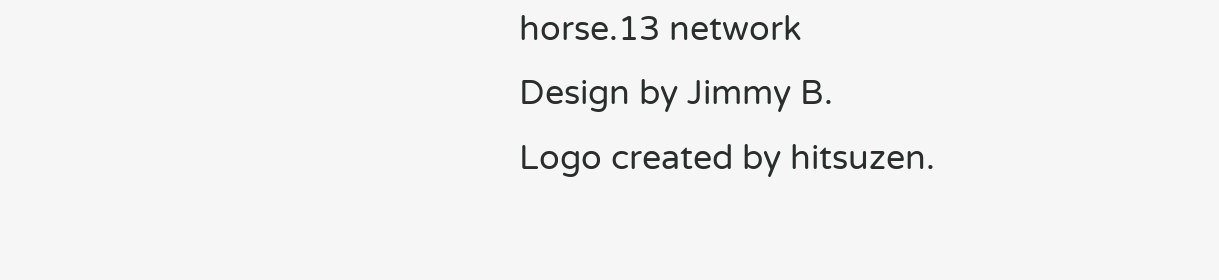horse.13 network
Design by Jimmy B.
Logo created by hitsuzen.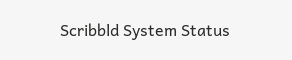Scribbld System Status